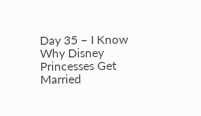Day 35 – I Know Why Disney Princesses Get Married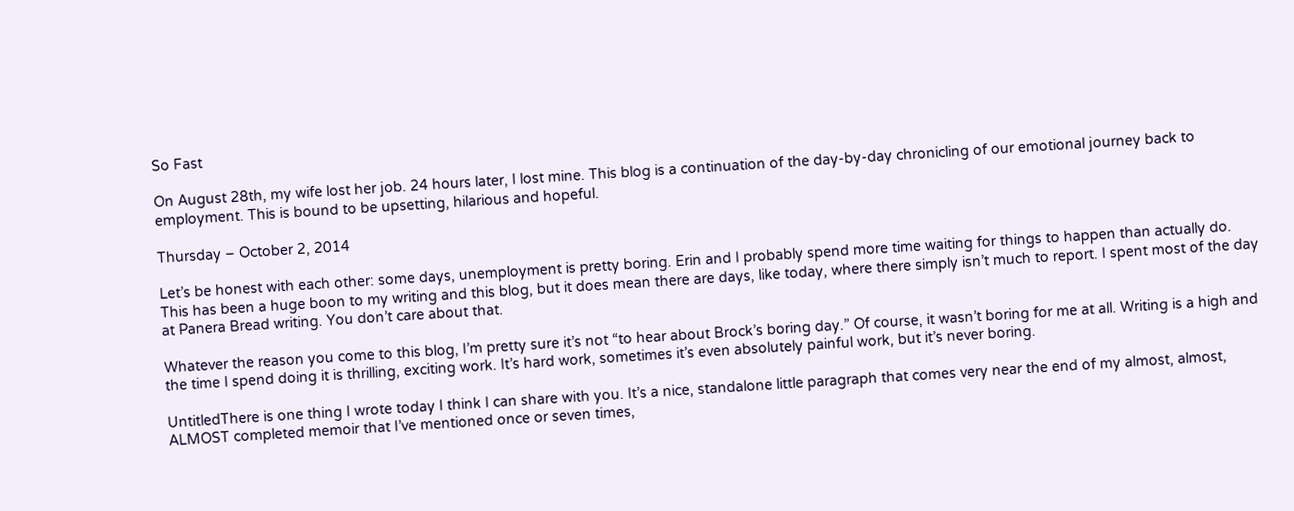So Fast

On August 28th, my wife lost her job. 24 hours later, I lost mine. This blog is a continuation of the day-by-day chronicling of our emotional journey back to employment. This is bound to be upsetting, hilarious and hopeful.

Thursday – October 2, 2014

Let’s be honest with each other: some days, unemployment is pretty boring. Erin and I probably spend more time waiting for things to happen than actually do. This has been a huge boon to my writing and this blog, but it does mean there are days, like today, where there simply isn’t much to report. I spent most of the day at Panera Bread writing. You don’t care about that.

Whatever the reason you come to this blog, I’m pretty sure it’s not “to hear about Brock’s boring day.” Of course, it wasn’t boring for me at all. Writing is a high and the time I spend doing it is thrilling, exciting work. It’s hard work, sometimes it’s even absolutely painful work, but it’s never boring.

UntitledThere is one thing I wrote today I think I can share with you. It’s a nice, standalone little paragraph that comes very near the end of my almost, almost, ALMOST completed memoir that I’ve mentioned once or seven times,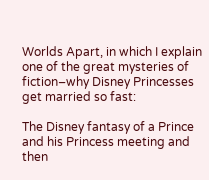Worlds Apart, in which I explain one of the great mysteries of fiction–why Disney Princesses get married so fast:

The Disney fantasy of a Prince and his Princess meeting and then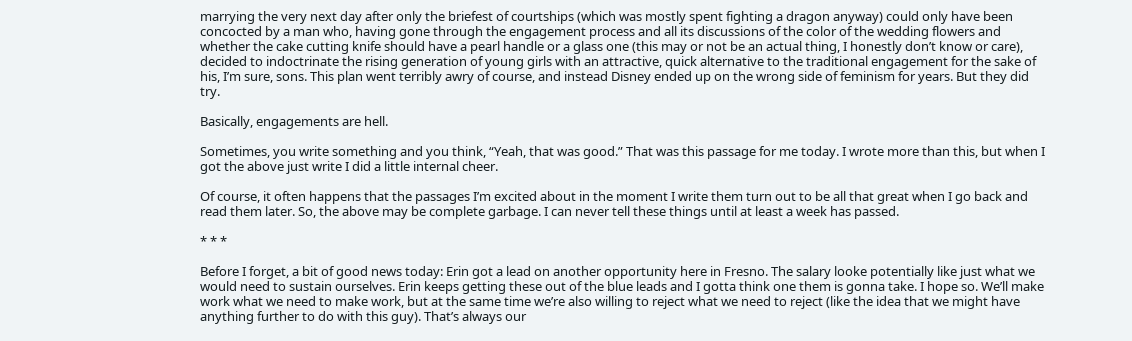marrying the very next day after only the briefest of courtships (which was mostly spent fighting a dragon anyway) could only have been concocted by a man who, having gone through the engagement process and all its discussions of the color of the wedding flowers and whether the cake cutting knife should have a pearl handle or a glass one (this may or not be an actual thing, I honestly don’t know or care), decided to indoctrinate the rising generation of young girls with an attractive, quick alternative to the traditional engagement for the sake of his, I’m sure, sons. This plan went terribly awry of course, and instead Disney ended up on the wrong side of feminism for years. But they did try.

Basically, engagements are hell.

Sometimes, you write something and you think, “Yeah, that was good.” That was this passage for me today. I wrote more than this, but when I got the above just write I did a little internal cheer.

Of course, it often happens that the passages I’m excited about in the moment I write them turn out to be all that great when I go back and read them later. So, the above may be complete garbage. I can never tell these things until at least a week has passed.

* * *

Before I forget, a bit of good news today: Erin got a lead on another opportunity here in Fresno. The salary looke potentially like just what we would need to sustain ourselves. Erin keeps getting these out of the blue leads and I gotta think one them is gonna take. I hope so. We’ll make work what we need to make work, but at the same time we’re also willing to reject what we need to reject (like the idea that we might have anything further to do with this guy). That’s always our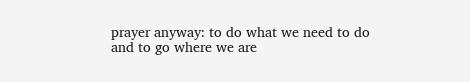prayer anyway: to do what we need to do and to go where we are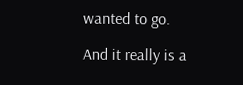wanted to go.

And it really is a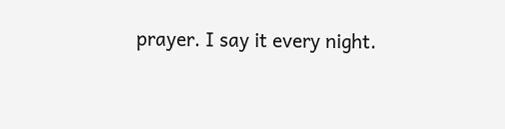prayer. I say it every night.